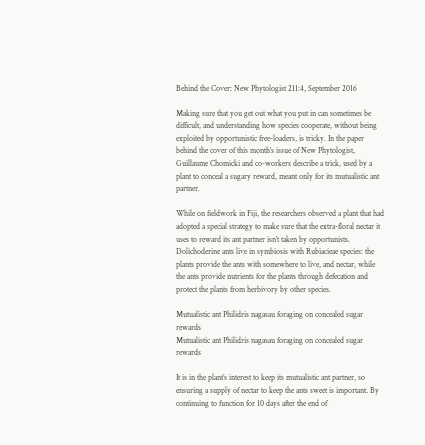Behind the Cover: New Phytologist 211:4, September 2016

Making sure that you get out what you put in can sometimes be difficult, and understanding how species cooperate, without being exploited by opportunistic free-loaders, is tricky. In the paper behind the cover of this month’s issue of New Phytologist, Guillaume Chomicki and co-workers describe a trick, used by a plant to conceal a sugary reward, meant only for its mutualistic ant partner.

While on fieldwork in Fiji, the researchers observed a plant that had adopted a special strategy to make sure that the extra-floral nectar it uses to reward its ant partner isn’t taken by opportunists. Dolichoderine ants live in symbiosis with Rubiacieae species: the plants provide the ants with somewhere to live, and nectar, while the ants provide nutrients for the plants through defecation and protect the plants from herbivory by other species.

Mutualistic ant Philidris nagasau foraging on concealed sugar rewards
Mutualistic ant Philidris nagasau foraging on concealed sugar rewards

It is in the plant’s interest to keep its mutualistic ant partner, so ensuring a supply of nectar to keep the ants sweet is important. By continuing to function for 10 days after the end of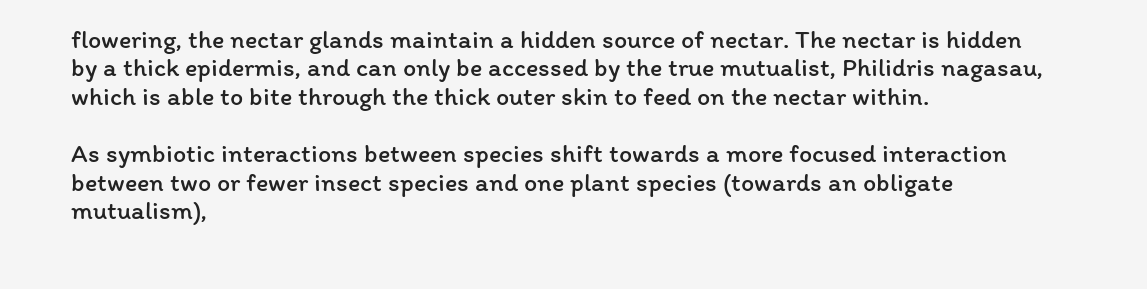flowering, the nectar glands maintain a hidden source of nectar. The nectar is hidden by a thick epidermis, and can only be accessed by the true mutualist, Philidris nagasau, which is able to bite through the thick outer skin to feed on the nectar within.

As symbiotic interactions between species shift towards a more focused interaction between two or fewer insect species and one plant species (towards an obligate mutualism),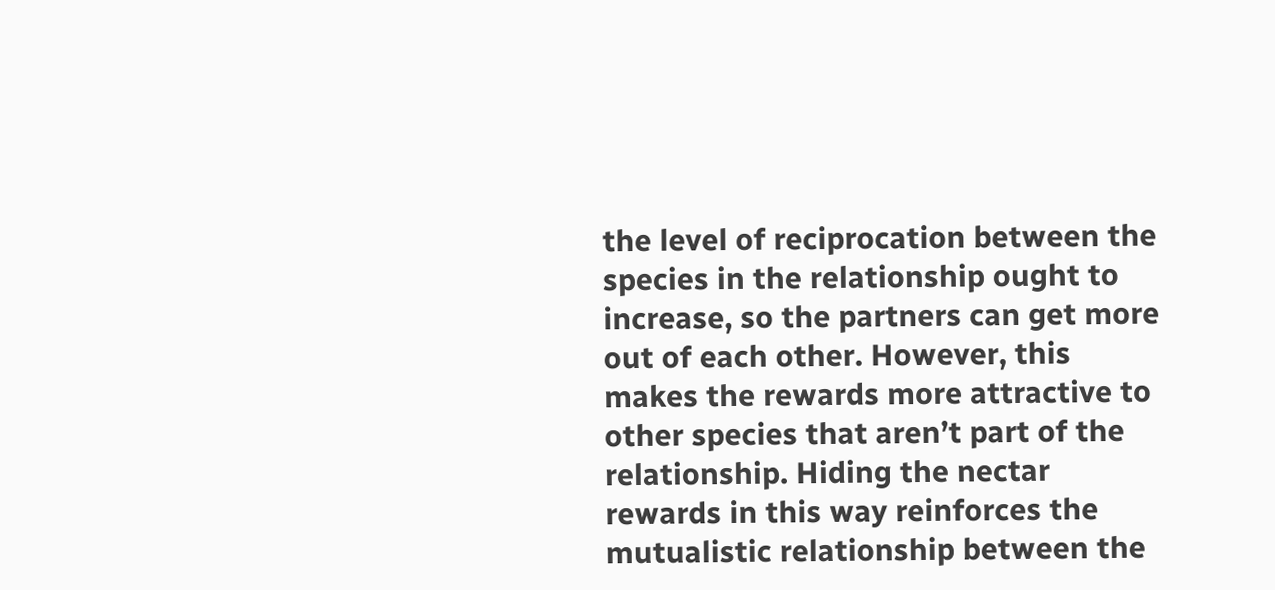the level of reciprocation between the species in the relationship ought to increase, so the partners can get more out of each other. However, this makes the rewards more attractive to other species that aren’t part of the relationship. Hiding the nectar rewards in this way reinforces the mutualistic relationship between the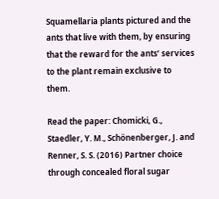Squamellaria plants pictured and the ants that live with them, by ensuring that the reward for the ants’ services to the plant remain exclusive to them.

Read the paper: Chomicki, G., Staedler, Y. M., Schönenberger, J. and Renner, S. S. (2016) Partner choice through concealed floral sugar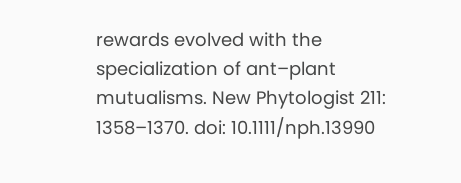rewards evolved with the specialization of ant–plant mutualisms. New Phytologist 211: 1358–1370. doi: 10.1111/nph.13990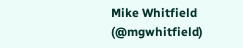Mike Whitfield (@mgwhitfield)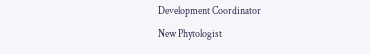Development Coordinator
New Phytologist